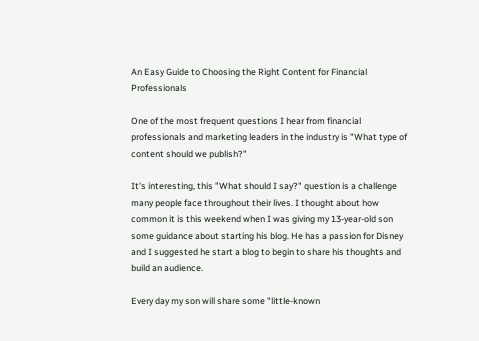An Easy Guide to Choosing the Right Content for Financial Professionals

One of the most frequent questions I hear from financial professionals and marketing leaders in the industry is "What type of content should we publish?"

It's interesting, this "What should I say?" question is a challenge many people face throughout their lives. I thought about how common it is this weekend when I was giving my 13-year-old son some guidance about starting his blog. He has a passion for Disney and I suggested he start a blog to begin to share his thoughts and build an audience.

Every day my son will share some "little-known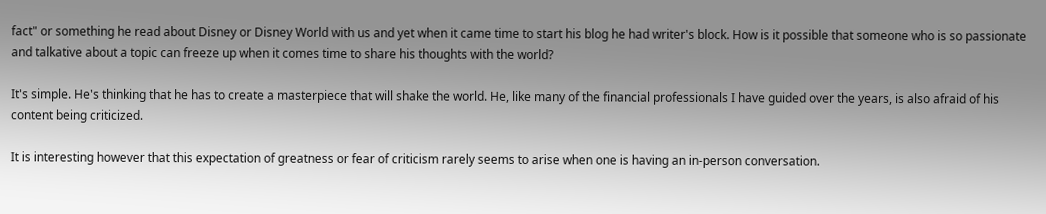fact" or something he read about Disney or Disney World with us and yet when it came time to start his blog he had writer's block. How is it possible that someone who is so passionate and talkative about a topic can freeze up when it comes time to share his thoughts with the world?

It's simple. He's thinking that he has to create a masterpiece that will shake the world. He, like many of the financial professionals I have guided over the years, is also afraid of his content being criticized.

It is interesting however that this expectation of greatness or fear of criticism rarely seems to arise when one is having an in-person conversation.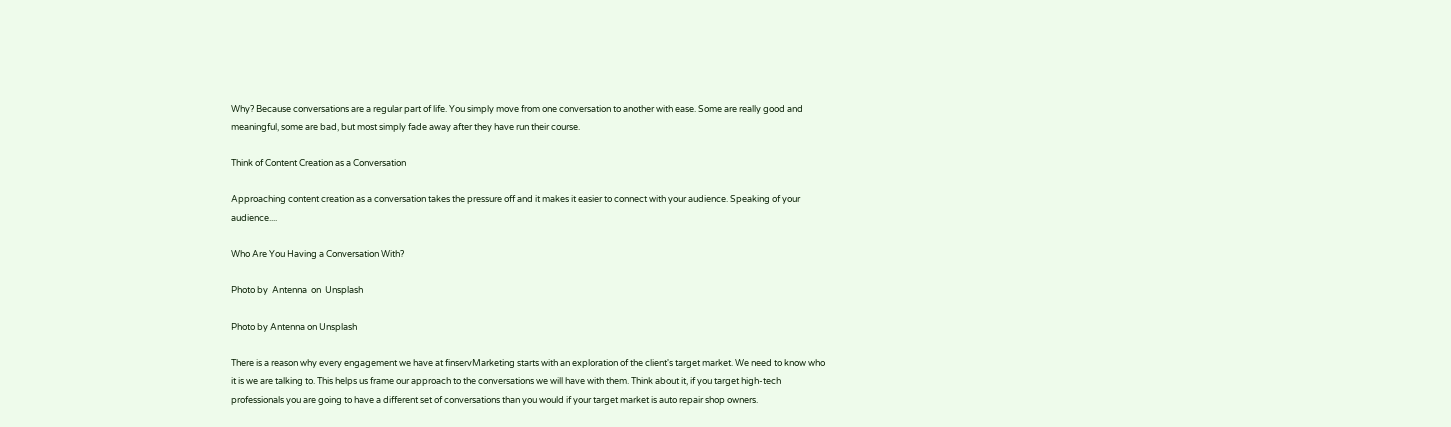Why? Because conversations are a regular part of life. You simply move from one conversation to another with ease. Some are really good and meaningful, some are bad, but most simply fade away after they have run their course.

Think of Content Creation as a Conversation

Approaching content creation as a conversation takes the pressure off and it makes it easier to connect with your audience. Speaking of your audience....

Who Are You Having a Conversation With?

Photo by  Antenna  on  Unsplash

Photo by Antenna on Unsplash

There is a reason why every engagement we have at finservMarketing starts with an exploration of the client's target market. We need to know who it is we are talking to. This helps us frame our approach to the conversations we will have with them. Think about it, if you target high-tech professionals you are going to have a different set of conversations than you would if your target market is auto repair shop owners.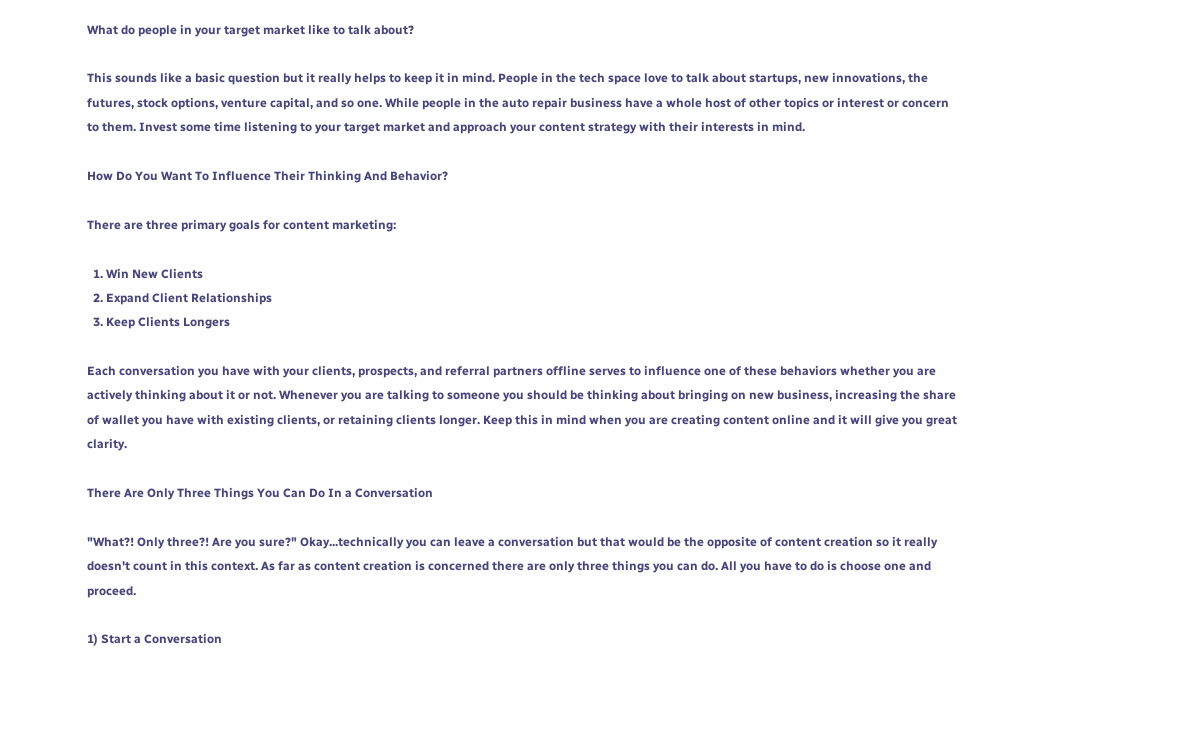What do people in your target market like to talk about?

This sounds like a basic question but it really helps to keep it in mind. People in the tech space love to talk about startups, new innovations, the futures, stock options, venture capital, and so one. While people in the auto repair business have a whole host of other topics or interest or concern to them. Invest some time listening to your target market and approach your content strategy with their interests in mind.

How Do You Want To Influence Their Thinking And Behavior?

There are three primary goals for content marketing:

  1. Win New Clients
  2. Expand Client Relationships
  3. Keep Clients Longers

Each conversation you have with your clients, prospects, and referral partners offline serves to influence one of these behaviors whether you are actively thinking about it or not. Whenever you are talking to someone you should be thinking about bringing on new business, increasing the share of wallet you have with existing clients, or retaining clients longer. Keep this in mind when you are creating content online and it will give you great clarity.

There Are Only Three Things You Can Do In a Conversation

"What?! Only three?! Are you sure?" Okay...technically you can leave a conversation but that would be the opposite of content creation so it really doesn't count in this context. As far as content creation is concerned there are only three things you can do. All you have to do is choose one and proceed.

1) Start a Conversation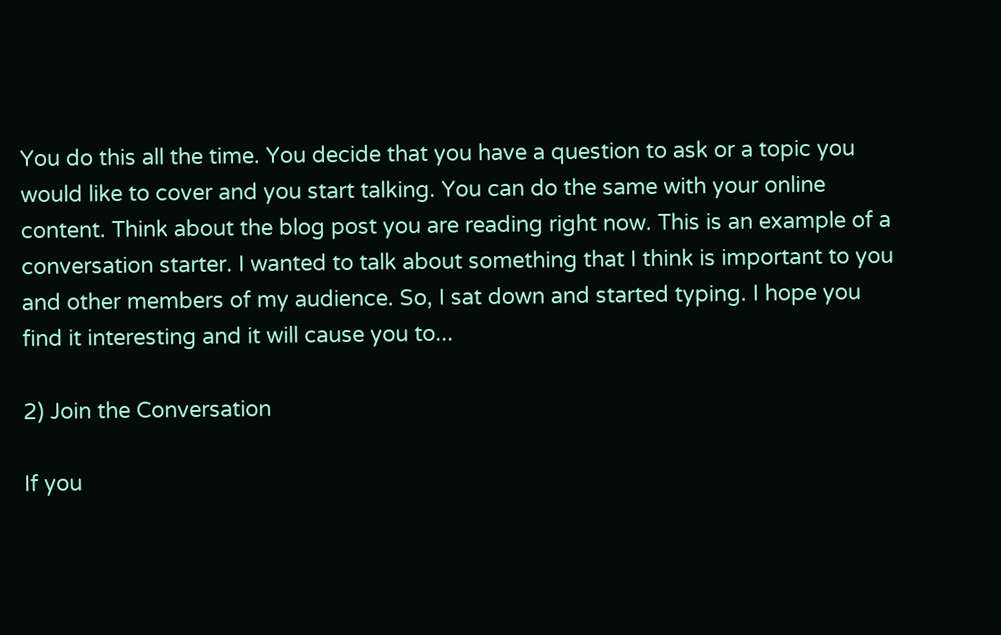You do this all the time. You decide that you have a question to ask or a topic you would like to cover and you start talking. You can do the same with your online content. Think about the blog post you are reading right now. This is an example of a conversation starter. I wanted to talk about something that I think is important to you and other members of my audience. So, I sat down and started typing. I hope you find it interesting and it will cause you to...

2) Join the Conversation

If you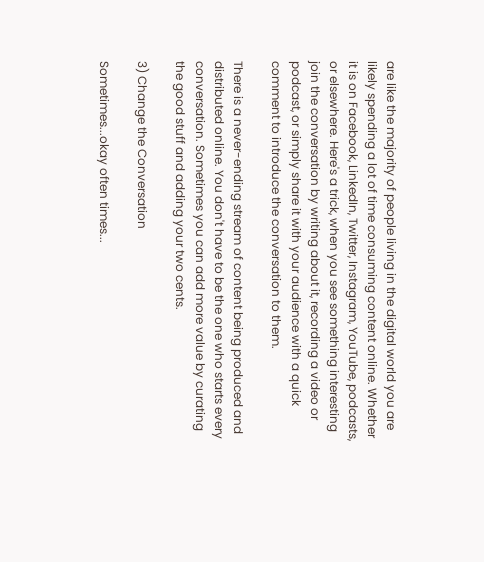are like the majority of people living in the digital world you are likely spending a lot of time consuming content online. Whether it is on Facebook, LinkedIn, Twitter, Instagram, YouTube, podcasts, or elsewhere. Here's a trick, when you see something interesting join the conversation by writing about it, recording a video or podcast, or simply share it with your audience with a quick comment to introduce the conversation to them.

There is a never-ending stream of content being produced and distributed online. You don't have to be the one who starts every conversation. Sometimes you can add more value by curating the good stuff and adding your two cents.

3) Change the Conversation

Sometimes...okay often times...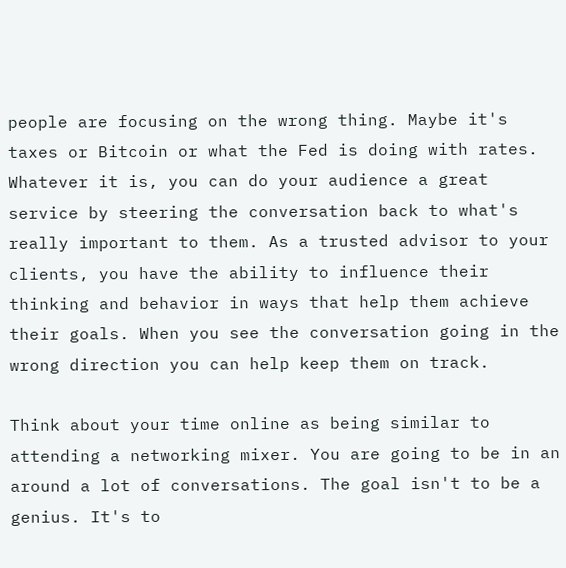people are focusing on the wrong thing. Maybe it's taxes or Bitcoin or what the Fed is doing with rates. Whatever it is, you can do your audience a great service by steering the conversation back to what's really important to them. As a trusted advisor to your clients, you have the ability to influence their thinking and behavior in ways that help them achieve their goals. When you see the conversation going in the wrong direction you can help keep them on track.

Think about your time online as being similar to attending a networking mixer. You are going to be in an around a lot of conversations. The goal isn't to be a genius. It's to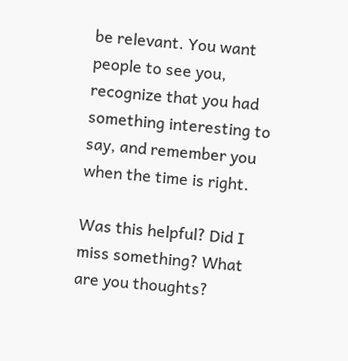be relevant. You want people to see you, recognize that you had something interesting to say, and remember you when the time is right.

Was this helpful? Did I miss something? What are you thoughts?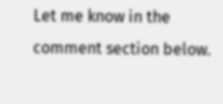Let me know in the comment section below.